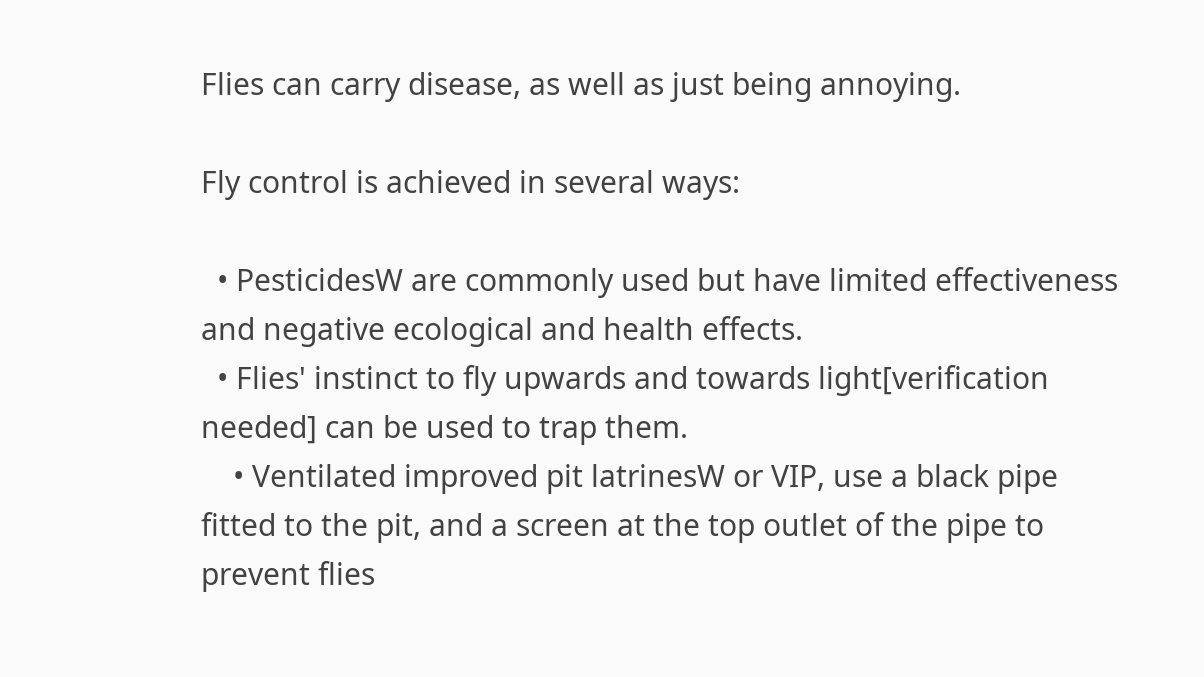Flies can carry disease, as well as just being annoying.

Fly control is achieved in several ways:

  • PesticidesW are commonly used but have limited effectiveness and negative ecological and health effects.
  • Flies' instinct to fly upwards and towards light[verification needed] can be used to trap them.
    • Ventilated improved pit latrinesW or VIP, use a black pipe fitted to the pit, and a screen at the top outlet of the pipe to prevent flies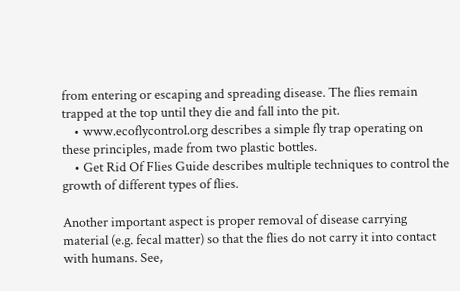from entering or escaping and spreading disease. The flies remain trapped at the top until they die and fall into the pit.
    • www.ecoflycontrol.org describes a simple fly trap operating on these principles, made from two plastic bottles.
    • Get Rid Of Flies Guide describes multiple techniques to control the growth of different types of flies.

Another important aspect is proper removal of disease carrying material (e.g. fecal matter) so that the flies do not carry it into contact with humans. See,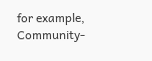for example, Community-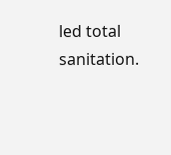led total sanitation.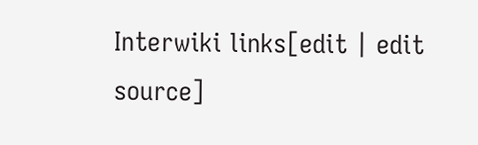Interwiki links[edit | edit source]